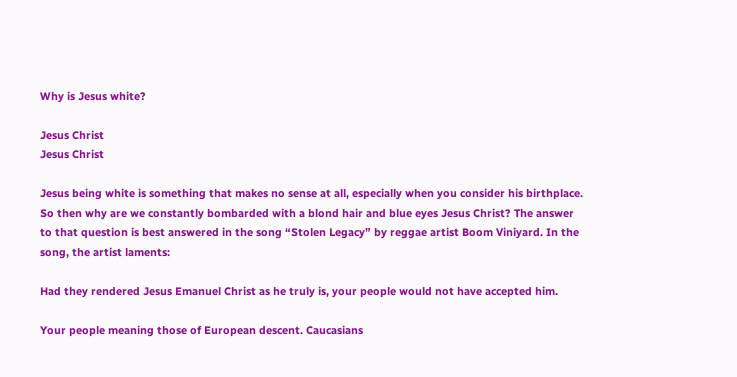Why is Jesus white?

Jesus Christ
Jesus Christ

Jesus being white is something that makes no sense at all, especially when you consider his birthplace. So then why are we constantly bombarded with a blond hair and blue eyes Jesus Christ? The answer to that question is best answered in the song “Stolen Legacy” by reggae artist Boom Viniyard. In the song, the artist laments:

Had they rendered Jesus Emanuel Christ as he truly is, your people would not have accepted him.

Your people meaning those of European descent. Caucasians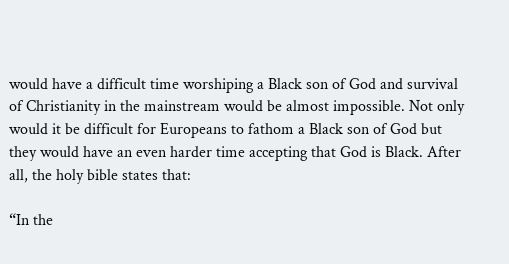would have a difficult time worshiping a Black son of God and survival of Christianity in the mainstream would be almost impossible. Not only would it be difficult for Europeans to fathom a Black son of God but they would have an even harder time accepting that God is Black. After all, the holy bible states that:

“In the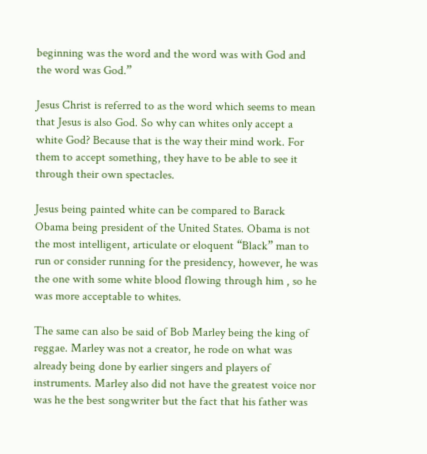beginning was the word and the word was with God and the word was God.”

Jesus Christ is referred to as the word which seems to mean that Jesus is also God. So why can whites only accept a white God? Because that is the way their mind work. For them to accept something, they have to be able to see it through their own spectacles.

Jesus being painted white can be compared to Barack Obama being president of the United States. Obama is not the most intelligent, articulate or eloquent “Black” man to run or consider running for the presidency, however, he was the one with some white blood flowing through him , so he was more acceptable to whites.

The same can also be said of Bob Marley being the king of reggae. Marley was not a creator, he rode on what was already being done by earlier singers and players of instruments. Marley also did not have the greatest voice nor was he the best songwriter but the fact that his father was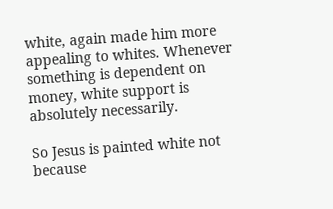white, again made him more appealing to whites. Whenever something is dependent on money, white support is absolutely necessarily.

So Jesus is painted white not because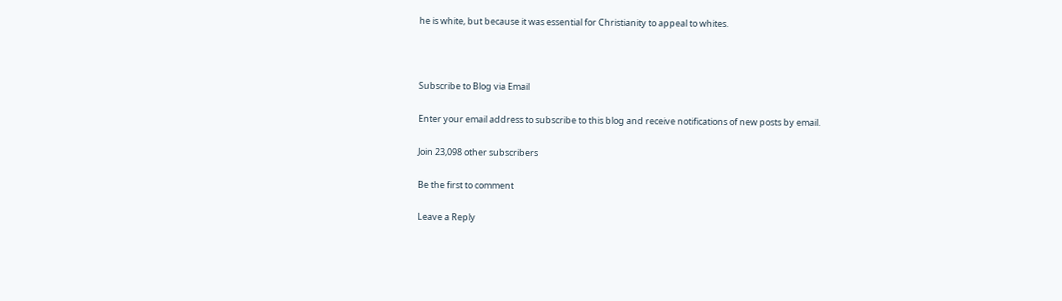he is white, but because it was essential for Christianity to appeal to whites.



Subscribe to Blog via Email

Enter your email address to subscribe to this blog and receive notifications of new posts by email.

Join 23,098 other subscribers

Be the first to comment

Leave a Reply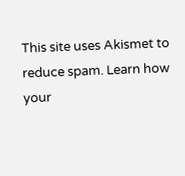This site uses Akismet to reduce spam. Learn how your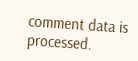comment data is processed.